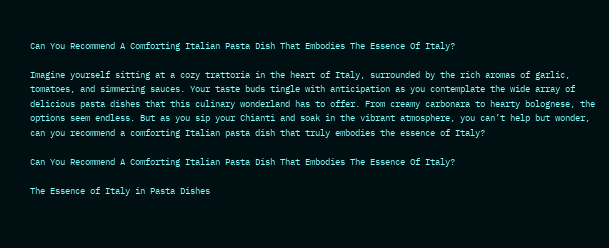Can You Recommend A Comforting Italian Pasta Dish That Embodies The Essence Of Italy?

Imagine yourself sitting at a cozy trattoria in the heart of Italy, surrounded by the rich aromas of garlic, tomatoes, and simmering sauces. Your taste buds tingle with anticipation as you contemplate the wide array of delicious pasta dishes that this culinary wonderland has to offer. From creamy carbonara to hearty bolognese, the options seem endless. But as you sip your Chianti and soak in the vibrant atmosphere, you can’t help but wonder, can you recommend a comforting Italian pasta dish that truly embodies the essence of Italy?

Can You Recommend A Comforting Italian Pasta Dish That Embodies The Essence Of Italy?

The Essence of Italy in Pasta Dishes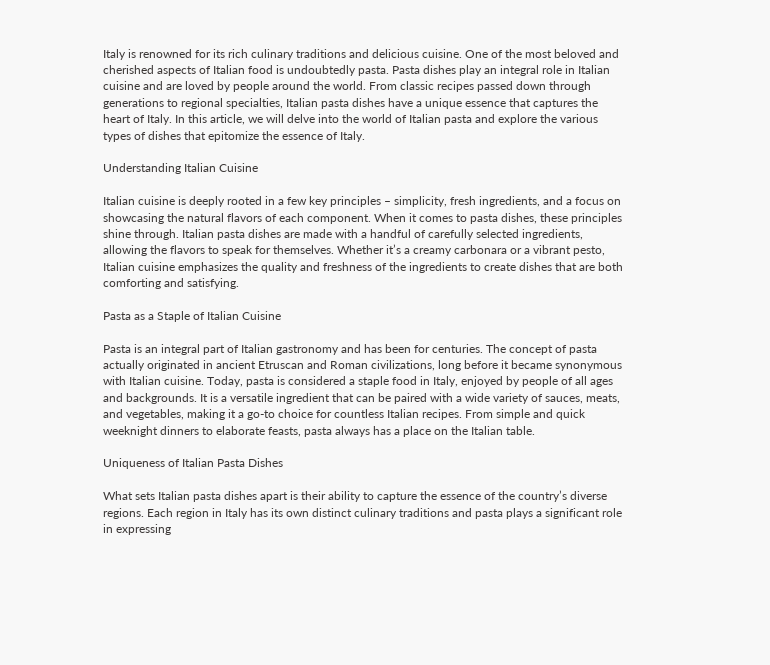Italy is renowned for its rich culinary traditions and delicious cuisine. One of the most beloved and cherished aspects of Italian food is undoubtedly pasta. Pasta dishes play an integral role in Italian cuisine and are loved by people around the world. From classic recipes passed down through generations to regional specialties, Italian pasta dishes have a unique essence that captures the heart of Italy. In this article, we will delve into the world of Italian pasta and explore the various types of dishes that epitomize the essence of Italy.

Understanding Italian Cuisine

Italian cuisine is deeply rooted in a few key principles – simplicity, fresh ingredients, and a focus on showcasing the natural flavors of each component. When it comes to pasta dishes, these principles shine through. Italian pasta dishes are made with a handful of carefully selected ingredients, allowing the flavors to speak for themselves. Whether it’s a creamy carbonara or a vibrant pesto, Italian cuisine emphasizes the quality and freshness of the ingredients to create dishes that are both comforting and satisfying.

Pasta as a Staple of Italian Cuisine

Pasta is an integral part of Italian gastronomy and has been for centuries. The concept of pasta actually originated in ancient Etruscan and Roman civilizations, long before it became synonymous with Italian cuisine. Today, pasta is considered a staple food in Italy, enjoyed by people of all ages and backgrounds. It is a versatile ingredient that can be paired with a wide variety of sauces, meats, and vegetables, making it a go-to choice for countless Italian recipes. From simple and quick weeknight dinners to elaborate feasts, pasta always has a place on the Italian table.

Uniqueness of Italian Pasta Dishes

What sets Italian pasta dishes apart is their ability to capture the essence of the country’s diverse regions. Each region in Italy has its own distinct culinary traditions and pasta plays a significant role in expressing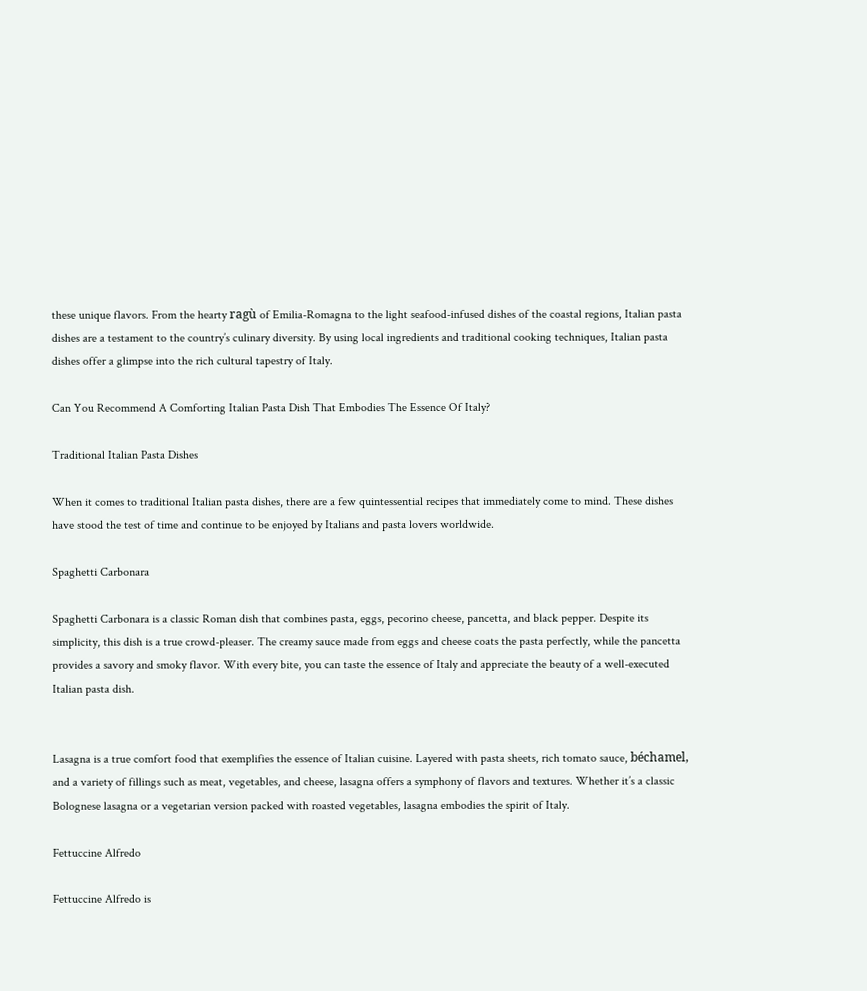these unique flavors. From the hearty ragù of Emilia-Romagna to the light seafood-infused dishes of the coastal regions, Italian pasta dishes are a testament to the country’s culinary diversity. By using local ingredients and traditional cooking techniques, Italian pasta dishes offer a glimpse into the rich cultural tapestry of Italy.

Can You Recommend A Comforting Italian Pasta Dish That Embodies The Essence Of Italy?

Traditional Italian Pasta Dishes

When it comes to traditional Italian pasta dishes, there are a few quintessential recipes that immediately come to mind. These dishes have stood the test of time and continue to be enjoyed by Italians and pasta lovers worldwide.

Spaghetti Carbonara

Spaghetti Carbonara is a classic Roman dish that combines pasta, eggs, pecorino cheese, pancetta, and black pepper. Despite its simplicity, this dish is a true crowd-pleaser. The creamy sauce made from eggs and cheese coats the pasta perfectly, while the pancetta provides a savory and smoky flavor. With every bite, you can taste the essence of Italy and appreciate the beauty of a well-executed Italian pasta dish.


Lasagna is a true comfort food that exemplifies the essence of Italian cuisine. Layered with pasta sheets, rich tomato sauce, béchamel, and a variety of fillings such as meat, vegetables, and cheese, lasagna offers a symphony of flavors and textures. Whether it’s a classic Bolognese lasagna or a vegetarian version packed with roasted vegetables, lasagna embodies the spirit of Italy.

Fettuccine Alfredo

Fettuccine Alfredo is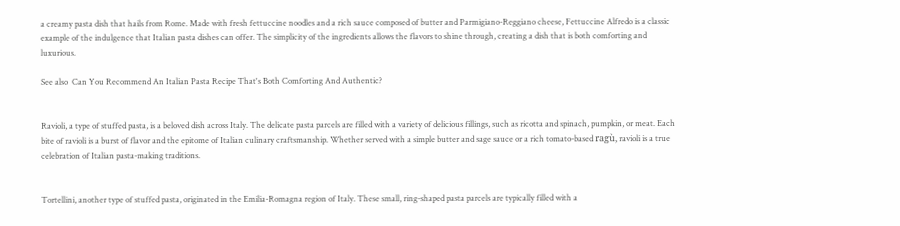a creamy pasta dish that hails from Rome. Made with fresh fettuccine noodles and a rich sauce composed of butter and Parmigiano-Reggiano cheese, Fettuccine Alfredo is a classic example of the indulgence that Italian pasta dishes can offer. The simplicity of the ingredients allows the flavors to shine through, creating a dish that is both comforting and luxurious.

See also  Can You Recommend An Italian Pasta Recipe That's Both Comforting And Authentic?


Ravioli, a type of stuffed pasta, is a beloved dish across Italy. The delicate pasta parcels are filled with a variety of delicious fillings, such as ricotta and spinach, pumpkin, or meat. Each bite of ravioli is a burst of flavor and the epitome of Italian culinary craftsmanship. Whether served with a simple butter and sage sauce or a rich tomato-based ragù, ravioli is a true celebration of Italian pasta-making traditions.


Tortellini, another type of stuffed pasta, originated in the Emilia-Romagna region of Italy. These small, ring-shaped pasta parcels are typically filled with a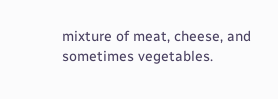mixture of meat, cheese, and sometimes vegetables.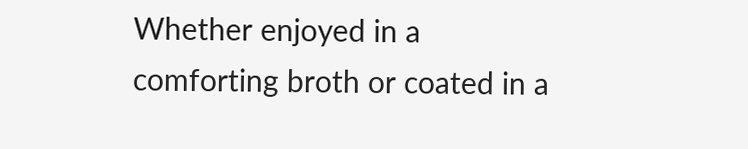Whether enjoyed in a comforting broth or coated in a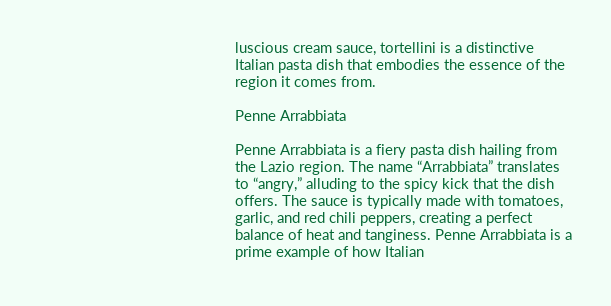luscious cream sauce, tortellini is a distinctive Italian pasta dish that embodies the essence of the region it comes from.

Penne Arrabbiata

Penne Arrabbiata is a fiery pasta dish hailing from the Lazio region. The name “Arrabbiata” translates to “angry,” alluding to the spicy kick that the dish offers. The sauce is typically made with tomatoes, garlic, and red chili peppers, creating a perfect balance of heat and tanginess. Penne Arrabbiata is a prime example of how Italian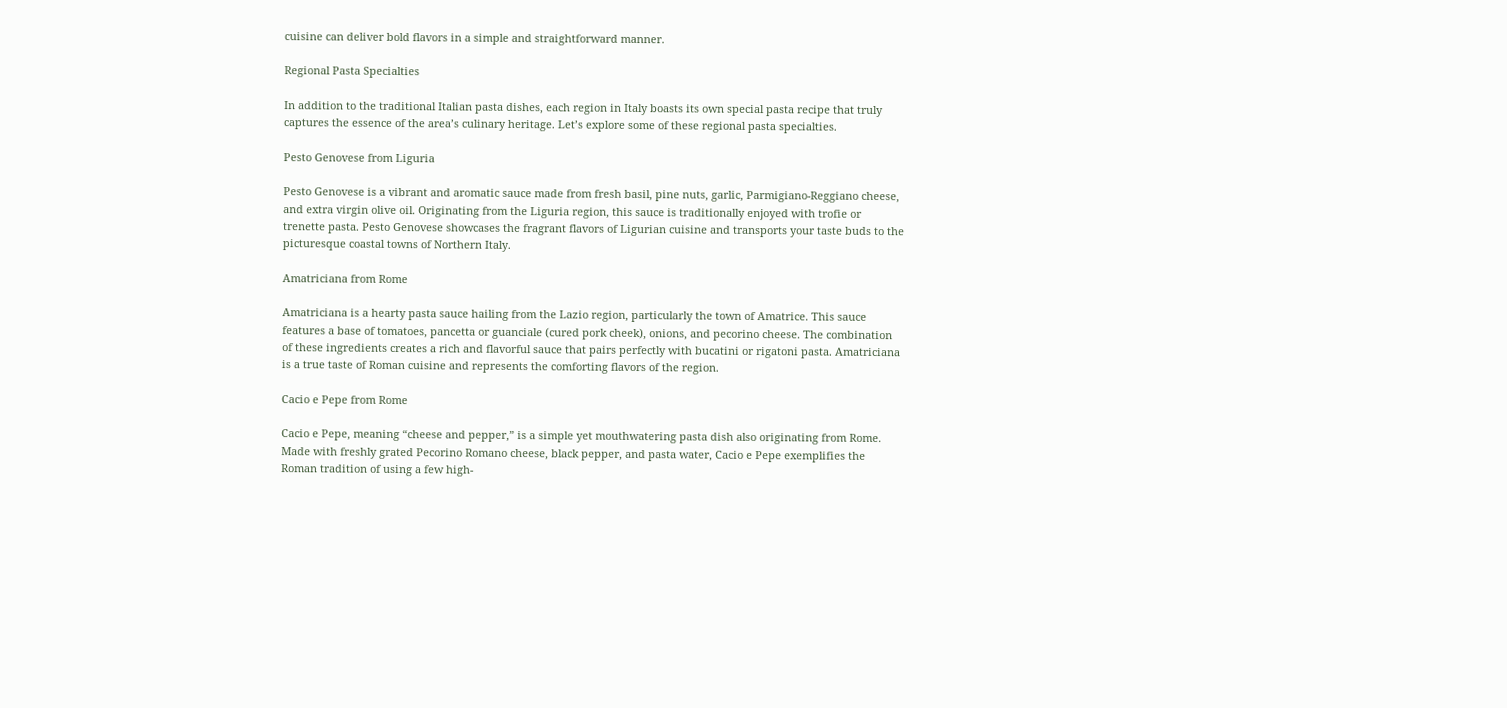cuisine can deliver bold flavors in a simple and straightforward manner.

Regional Pasta Specialties

In addition to the traditional Italian pasta dishes, each region in Italy boasts its own special pasta recipe that truly captures the essence of the area’s culinary heritage. Let’s explore some of these regional pasta specialties.

Pesto Genovese from Liguria

Pesto Genovese is a vibrant and aromatic sauce made from fresh basil, pine nuts, garlic, Parmigiano-Reggiano cheese, and extra virgin olive oil. Originating from the Liguria region, this sauce is traditionally enjoyed with trofie or trenette pasta. Pesto Genovese showcases the fragrant flavors of Ligurian cuisine and transports your taste buds to the picturesque coastal towns of Northern Italy.

Amatriciana from Rome

Amatriciana is a hearty pasta sauce hailing from the Lazio region, particularly the town of Amatrice. This sauce features a base of tomatoes, pancetta or guanciale (cured pork cheek), onions, and pecorino cheese. The combination of these ingredients creates a rich and flavorful sauce that pairs perfectly with bucatini or rigatoni pasta. Amatriciana is a true taste of Roman cuisine and represents the comforting flavors of the region.

Cacio e Pepe from Rome

Cacio e Pepe, meaning “cheese and pepper,” is a simple yet mouthwatering pasta dish also originating from Rome. Made with freshly grated Pecorino Romano cheese, black pepper, and pasta water, Cacio e Pepe exemplifies the Roman tradition of using a few high-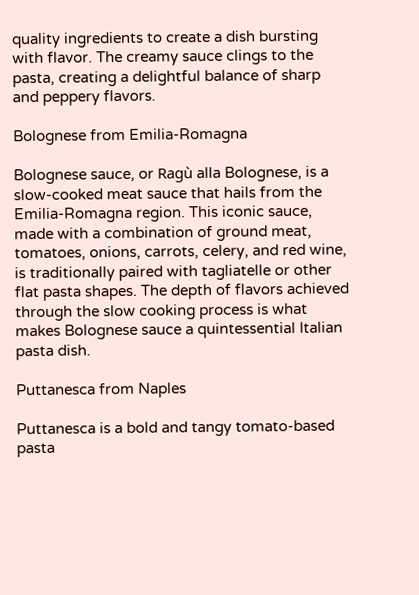quality ingredients to create a dish bursting with flavor. The creamy sauce clings to the pasta, creating a delightful balance of sharp and peppery flavors.

Bolognese from Emilia-Romagna

Bolognese sauce, or Ragù alla Bolognese, is a slow-cooked meat sauce that hails from the Emilia-Romagna region. This iconic sauce, made with a combination of ground meat, tomatoes, onions, carrots, celery, and red wine, is traditionally paired with tagliatelle or other flat pasta shapes. The depth of flavors achieved through the slow cooking process is what makes Bolognese sauce a quintessential Italian pasta dish.

Puttanesca from Naples

Puttanesca is a bold and tangy tomato-based pasta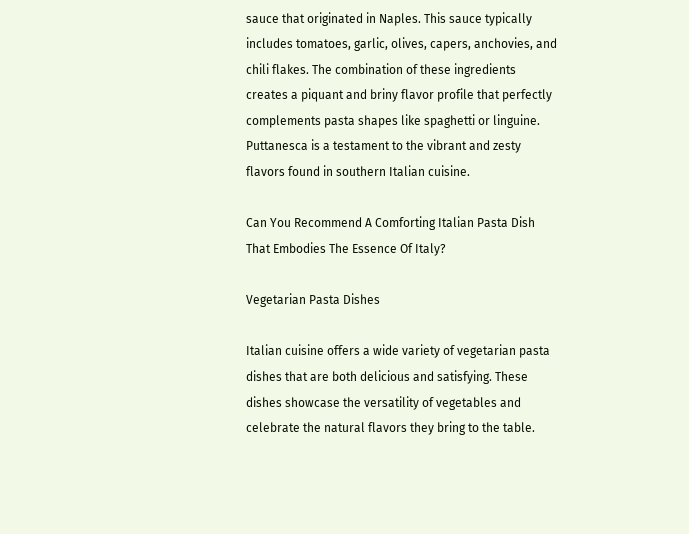sauce that originated in Naples. This sauce typically includes tomatoes, garlic, olives, capers, anchovies, and chili flakes. The combination of these ingredients creates a piquant and briny flavor profile that perfectly complements pasta shapes like spaghetti or linguine. Puttanesca is a testament to the vibrant and zesty flavors found in southern Italian cuisine.

Can You Recommend A Comforting Italian Pasta Dish That Embodies The Essence Of Italy?

Vegetarian Pasta Dishes

Italian cuisine offers a wide variety of vegetarian pasta dishes that are both delicious and satisfying. These dishes showcase the versatility of vegetables and celebrate the natural flavors they bring to the table.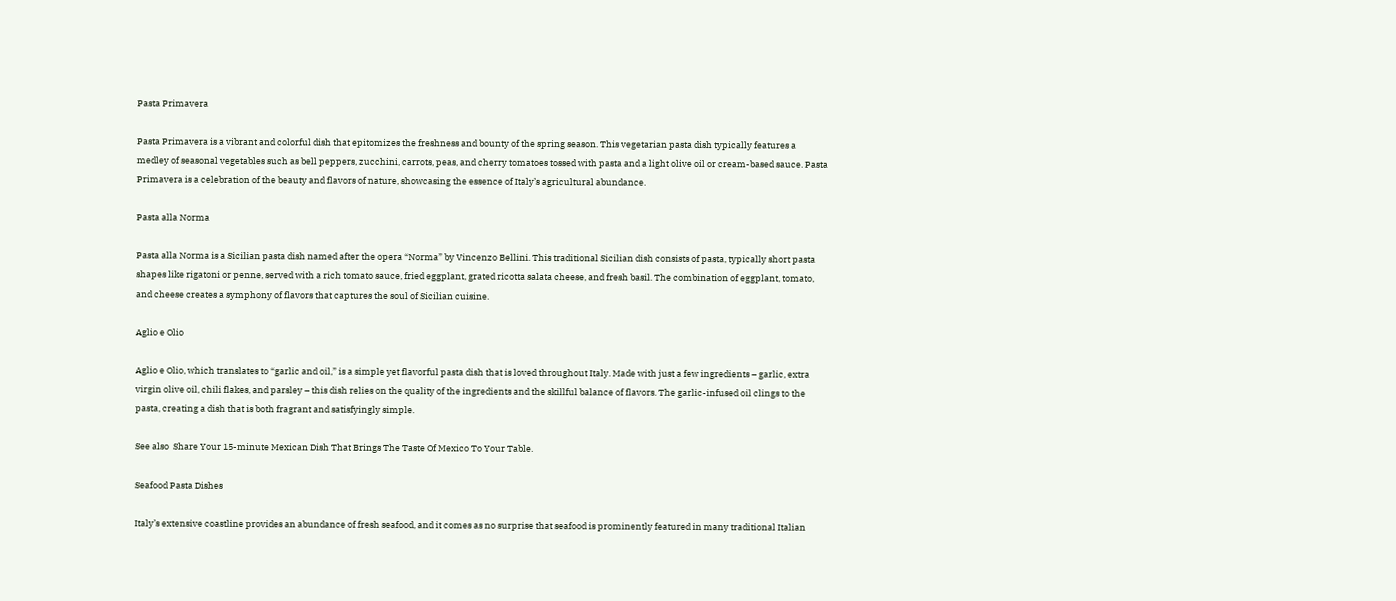Pasta Primavera

Pasta Primavera is a vibrant and colorful dish that epitomizes the freshness and bounty of the spring season. This vegetarian pasta dish typically features a medley of seasonal vegetables such as bell peppers, zucchini, carrots, peas, and cherry tomatoes tossed with pasta and a light olive oil or cream-based sauce. Pasta Primavera is a celebration of the beauty and flavors of nature, showcasing the essence of Italy’s agricultural abundance.

Pasta alla Norma

Pasta alla Norma is a Sicilian pasta dish named after the opera “Norma” by Vincenzo Bellini. This traditional Sicilian dish consists of pasta, typically short pasta shapes like rigatoni or penne, served with a rich tomato sauce, fried eggplant, grated ricotta salata cheese, and fresh basil. The combination of eggplant, tomato, and cheese creates a symphony of flavors that captures the soul of Sicilian cuisine.

Aglio e Olio

Aglio e Olio, which translates to “garlic and oil,” is a simple yet flavorful pasta dish that is loved throughout Italy. Made with just a few ingredients – garlic, extra virgin olive oil, chili flakes, and parsley – this dish relies on the quality of the ingredients and the skillful balance of flavors. The garlic-infused oil clings to the pasta, creating a dish that is both fragrant and satisfyingly simple.

See also  Share Your 15-minute Mexican Dish That Brings The Taste Of Mexico To Your Table.

Seafood Pasta Dishes

Italy’s extensive coastline provides an abundance of fresh seafood, and it comes as no surprise that seafood is prominently featured in many traditional Italian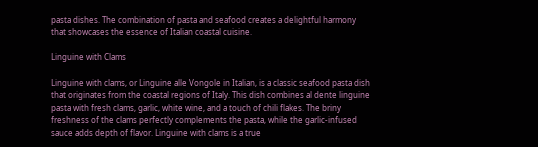pasta dishes. The combination of pasta and seafood creates a delightful harmony that showcases the essence of Italian coastal cuisine.

Linguine with Clams

Linguine with clams, or Linguine alle Vongole in Italian, is a classic seafood pasta dish that originates from the coastal regions of Italy. This dish combines al dente linguine pasta with fresh clams, garlic, white wine, and a touch of chili flakes. The briny freshness of the clams perfectly complements the pasta, while the garlic-infused sauce adds depth of flavor. Linguine with clams is a true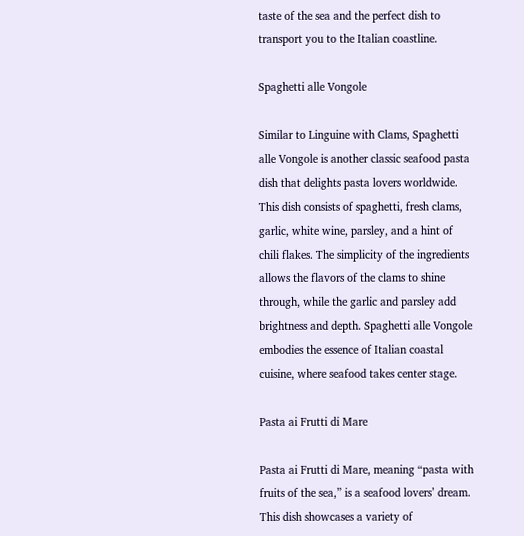taste of the sea and the perfect dish to transport you to the Italian coastline.

Spaghetti alle Vongole

Similar to Linguine with Clams, Spaghetti alle Vongole is another classic seafood pasta dish that delights pasta lovers worldwide. This dish consists of spaghetti, fresh clams, garlic, white wine, parsley, and a hint of chili flakes. The simplicity of the ingredients allows the flavors of the clams to shine through, while the garlic and parsley add brightness and depth. Spaghetti alle Vongole embodies the essence of Italian coastal cuisine, where seafood takes center stage.

Pasta ai Frutti di Mare

Pasta ai Frutti di Mare, meaning “pasta with fruits of the sea,” is a seafood lovers’ dream. This dish showcases a variety of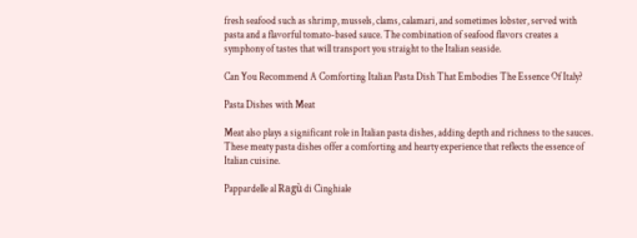fresh seafood such as shrimp, mussels, clams, calamari, and sometimes lobster, served with pasta and a flavorful tomato-based sauce. The combination of seafood flavors creates a symphony of tastes that will transport you straight to the Italian seaside.

Can You Recommend A Comforting Italian Pasta Dish That Embodies The Essence Of Italy?

Pasta Dishes with Meat

Meat also plays a significant role in Italian pasta dishes, adding depth and richness to the sauces. These meaty pasta dishes offer a comforting and hearty experience that reflects the essence of Italian cuisine.

Pappardelle al Ragù di Cinghiale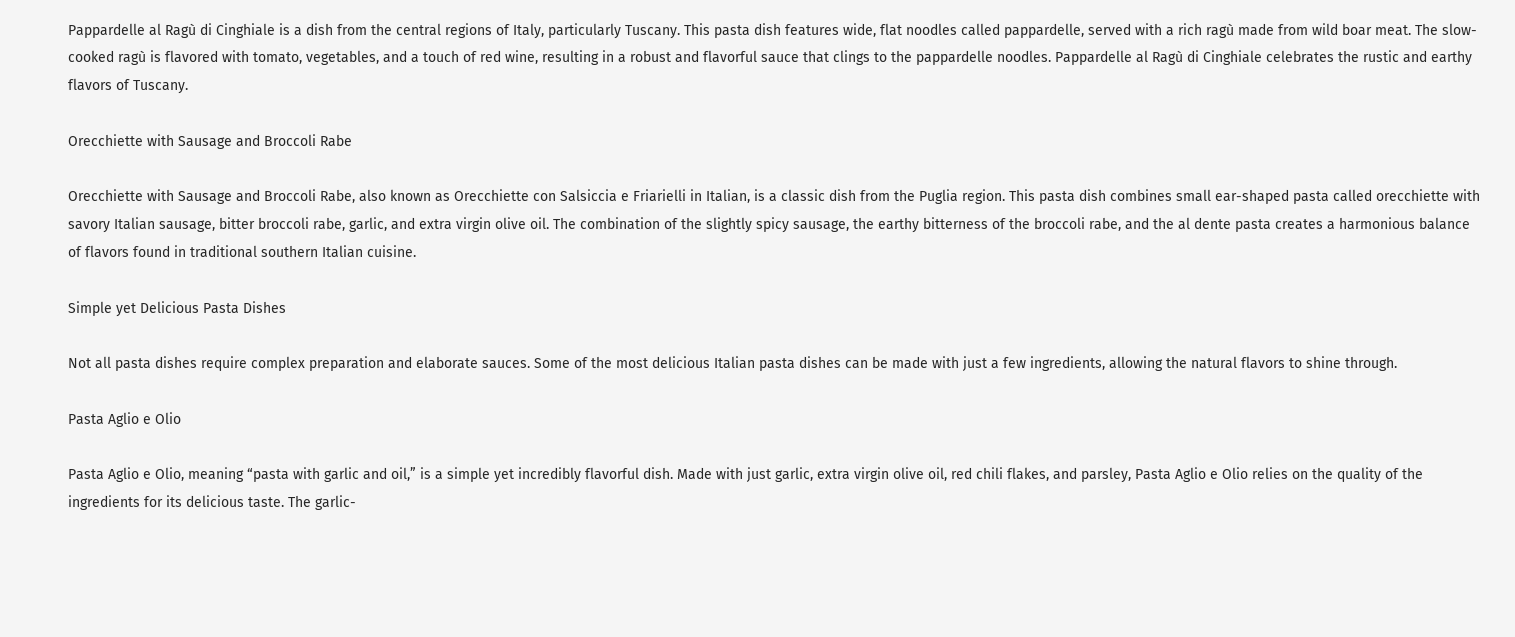Pappardelle al Ragù di Cinghiale is a dish from the central regions of Italy, particularly Tuscany. This pasta dish features wide, flat noodles called pappardelle, served with a rich ragù made from wild boar meat. The slow-cooked ragù is flavored with tomato, vegetables, and a touch of red wine, resulting in a robust and flavorful sauce that clings to the pappardelle noodles. Pappardelle al Ragù di Cinghiale celebrates the rustic and earthy flavors of Tuscany.

Orecchiette with Sausage and Broccoli Rabe

Orecchiette with Sausage and Broccoli Rabe, also known as Orecchiette con Salsiccia e Friarielli in Italian, is a classic dish from the Puglia region. This pasta dish combines small ear-shaped pasta called orecchiette with savory Italian sausage, bitter broccoli rabe, garlic, and extra virgin olive oil. The combination of the slightly spicy sausage, the earthy bitterness of the broccoli rabe, and the al dente pasta creates a harmonious balance of flavors found in traditional southern Italian cuisine.

Simple yet Delicious Pasta Dishes

Not all pasta dishes require complex preparation and elaborate sauces. Some of the most delicious Italian pasta dishes can be made with just a few ingredients, allowing the natural flavors to shine through.

Pasta Aglio e Olio

Pasta Aglio e Olio, meaning “pasta with garlic and oil,” is a simple yet incredibly flavorful dish. Made with just garlic, extra virgin olive oil, red chili flakes, and parsley, Pasta Aglio e Olio relies on the quality of the ingredients for its delicious taste. The garlic-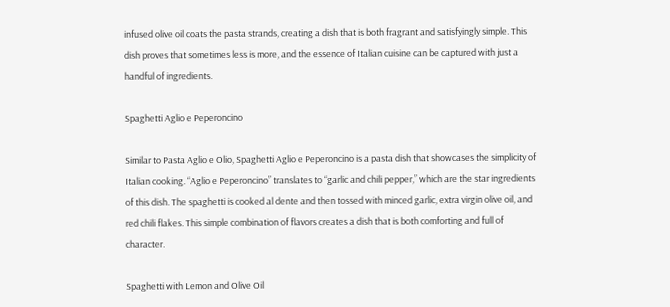infused olive oil coats the pasta strands, creating a dish that is both fragrant and satisfyingly simple. This dish proves that sometimes less is more, and the essence of Italian cuisine can be captured with just a handful of ingredients.

Spaghetti Aglio e Peperoncino

Similar to Pasta Aglio e Olio, Spaghetti Aglio e Peperoncino is a pasta dish that showcases the simplicity of Italian cooking. “Aglio e Peperoncino” translates to “garlic and chili pepper,” which are the star ingredients of this dish. The spaghetti is cooked al dente and then tossed with minced garlic, extra virgin olive oil, and red chili flakes. This simple combination of flavors creates a dish that is both comforting and full of character.

Spaghetti with Lemon and Olive Oil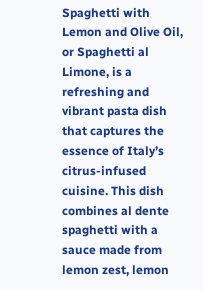Spaghetti with Lemon and Olive Oil, or Spaghetti al Limone, is a refreshing and vibrant pasta dish that captures the essence of Italy’s citrus-infused cuisine. This dish combines al dente spaghetti with a sauce made from lemon zest, lemon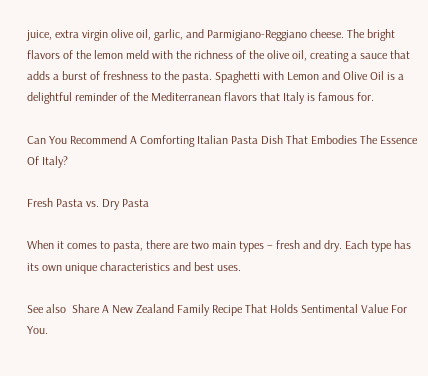juice, extra virgin olive oil, garlic, and Parmigiano-Reggiano cheese. The bright flavors of the lemon meld with the richness of the olive oil, creating a sauce that adds a burst of freshness to the pasta. Spaghetti with Lemon and Olive Oil is a delightful reminder of the Mediterranean flavors that Italy is famous for.

Can You Recommend A Comforting Italian Pasta Dish That Embodies The Essence Of Italy?

Fresh Pasta vs. Dry Pasta

When it comes to pasta, there are two main types – fresh and dry. Each type has its own unique characteristics and best uses.

See also  Share A New Zealand Family Recipe That Holds Sentimental Value For You.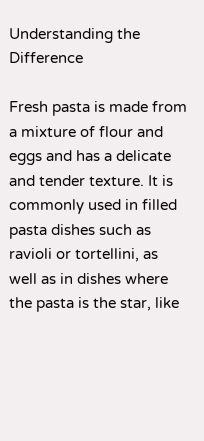Understanding the Difference

Fresh pasta is made from a mixture of flour and eggs and has a delicate and tender texture. It is commonly used in filled pasta dishes such as ravioli or tortellini, as well as in dishes where the pasta is the star, like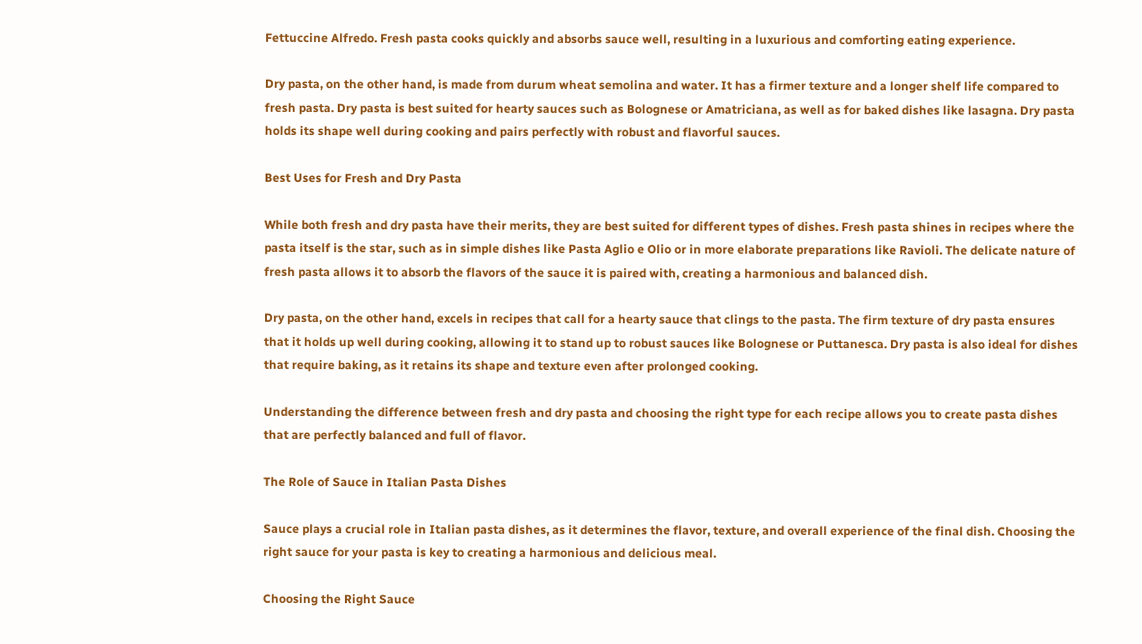Fettuccine Alfredo. Fresh pasta cooks quickly and absorbs sauce well, resulting in a luxurious and comforting eating experience.

Dry pasta, on the other hand, is made from durum wheat semolina and water. It has a firmer texture and a longer shelf life compared to fresh pasta. Dry pasta is best suited for hearty sauces such as Bolognese or Amatriciana, as well as for baked dishes like lasagna. Dry pasta holds its shape well during cooking and pairs perfectly with robust and flavorful sauces.

Best Uses for Fresh and Dry Pasta

While both fresh and dry pasta have their merits, they are best suited for different types of dishes. Fresh pasta shines in recipes where the pasta itself is the star, such as in simple dishes like Pasta Aglio e Olio or in more elaborate preparations like Ravioli. The delicate nature of fresh pasta allows it to absorb the flavors of the sauce it is paired with, creating a harmonious and balanced dish.

Dry pasta, on the other hand, excels in recipes that call for a hearty sauce that clings to the pasta. The firm texture of dry pasta ensures that it holds up well during cooking, allowing it to stand up to robust sauces like Bolognese or Puttanesca. Dry pasta is also ideal for dishes that require baking, as it retains its shape and texture even after prolonged cooking.

Understanding the difference between fresh and dry pasta and choosing the right type for each recipe allows you to create pasta dishes that are perfectly balanced and full of flavor.

The Role of Sauce in Italian Pasta Dishes

Sauce plays a crucial role in Italian pasta dishes, as it determines the flavor, texture, and overall experience of the final dish. Choosing the right sauce for your pasta is key to creating a harmonious and delicious meal.

Choosing the Right Sauce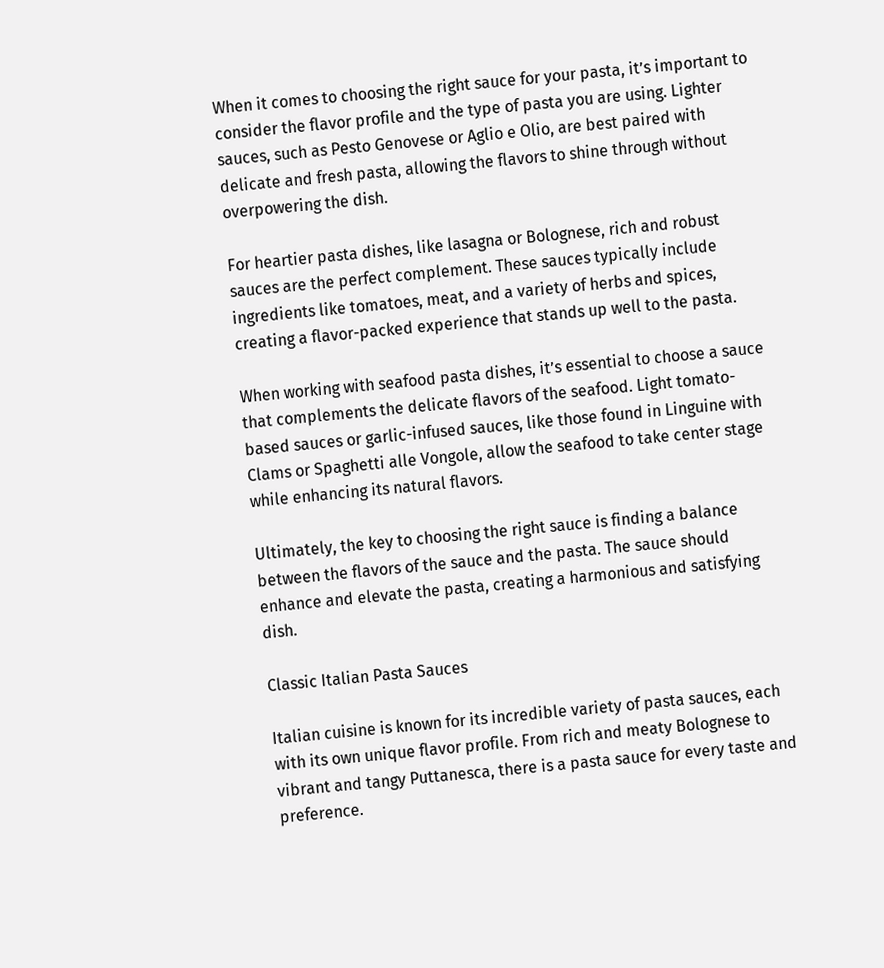When it comes to choosing the right sauce for your pasta, it’s important to consider the flavor profile and the type of pasta you are using. Lighter sauces, such as Pesto Genovese or Aglio e Olio, are best paired with delicate and fresh pasta, allowing the flavors to shine through without overpowering the dish.

For heartier pasta dishes, like lasagna or Bolognese, rich and robust sauces are the perfect complement. These sauces typically include ingredients like tomatoes, meat, and a variety of herbs and spices, creating a flavor-packed experience that stands up well to the pasta.

When working with seafood pasta dishes, it’s essential to choose a sauce that complements the delicate flavors of the seafood. Light tomato-based sauces or garlic-infused sauces, like those found in Linguine with Clams or Spaghetti alle Vongole, allow the seafood to take center stage while enhancing its natural flavors.

Ultimately, the key to choosing the right sauce is finding a balance between the flavors of the sauce and the pasta. The sauce should enhance and elevate the pasta, creating a harmonious and satisfying dish.

Classic Italian Pasta Sauces

Italian cuisine is known for its incredible variety of pasta sauces, each with its own unique flavor profile. From rich and meaty Bolognese to vibrant and tangy Puttanesca, there is a pasta sauce for every taste and preference.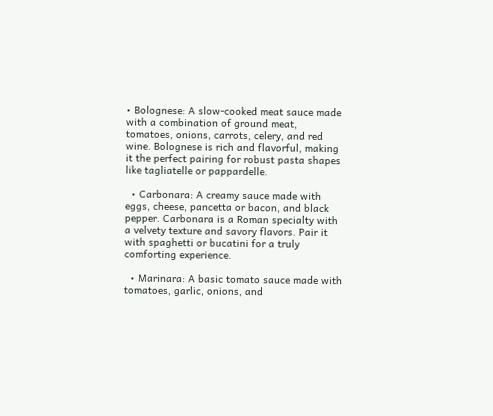• Bolognese: A slow-cooked meat sauce made with a combination of ground meat, tomatoes, onions, carrots, celery, and red wine. Bolognese is rich and flavorful, making it the perfect pairing for robust pasta shapes like tagliatelle or pappardelle.

  • Carbonara: A creamy sauce made with eggs, cheese, pancetta or bacon, and black pepper. Carbonara is a Roman specialty with a velvety texture and savory flavors. Pair it with spaghetti or bucatini for a truly comforting experience.

  • Marinara: A basic tomato sauce made with tomatoes, garlic, onions, and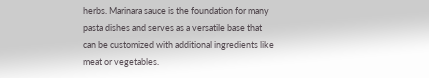herbs. Marinara sauce is the foundation for many pasta dishes and serves as a versatile base that can be customized with additional ingredients like meat or vegetables.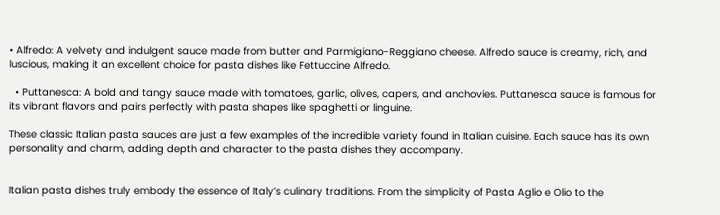• Alfredo: A velvety and indulgent sauce made from butter and Parmigiano-Reggiano cheese. Alfredo sauce is creamy, rich, and luscious, making it an excellent choice for pasta dishes like Fettuccine Alfredo.

  • Puttanesca: A bold and tangy sauce made with tomatoes, garlic, olives, capers, and anchovies. Puttanesca sauce is famous for its vibrant flavors and pairs perfectly with pasta shapes like spaghetti or linguine.

These classic Italian pasta sauces are just a few examples of the incredible variety found in Italian cuisine. Each sauce has its own personality and charm, adding depth and character to the pasta dishes they accompany.


Italian pasta dishes truly embody the essence of Italy’s culinary traditions. From the simplicity of Pasta Aglio e Olio to the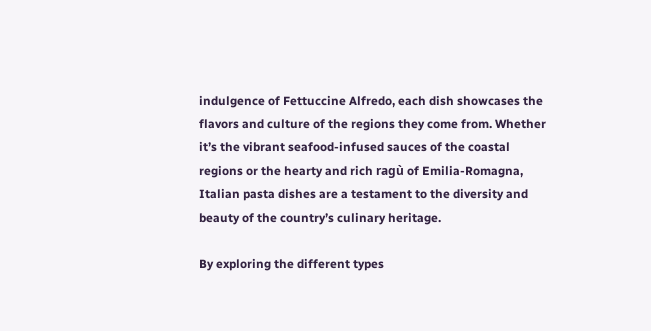indulgence of Fettuccine Alfredo, each dish showcases the flavors and culture of the regions they come from. Whether it’s the vibrant seafood-infused sauces of the coastal regions or the hearty and rich ragù of Emilia-Romagna, Italian pasta dishes are a testament to the diversity and beauty of the country’s culinary heritage.

By exploring the different types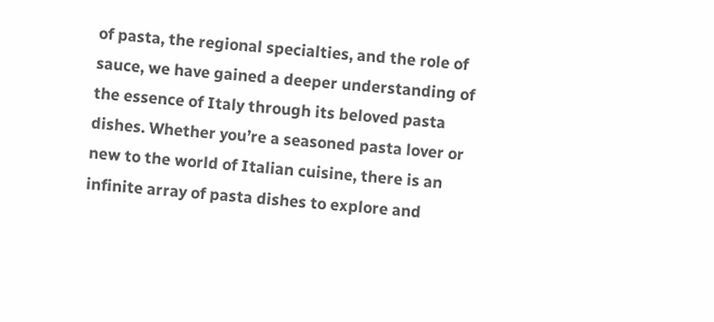of pasta, the regional specialties, and the role of sauce, we have gained a deeper understanding of the essence of Italy through its beloved pasta dishes. Whether you’re a seasoned pasta lover or new to the world of Italian cuisine, there is an infinite array of pasta dishes to explore and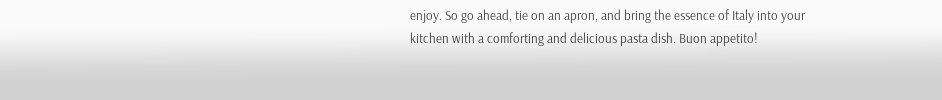enjoy. So go ahead, tie on an apron, and bring the essence of Italy into your kitchen with a comforting and delicious pasta dish. Buon appetito!